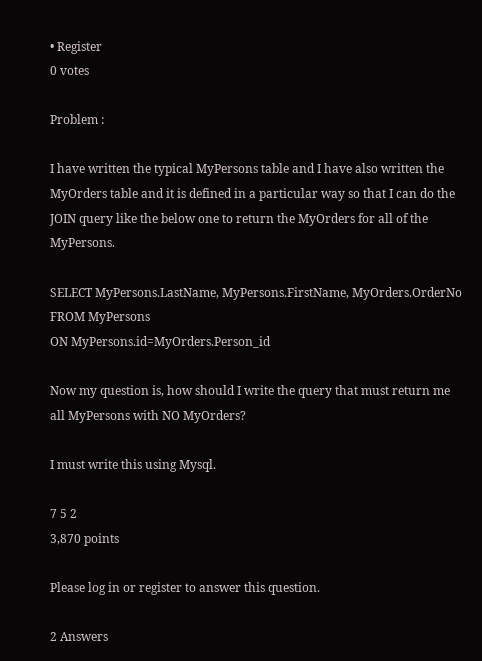• Register
0 votes

Problem :

I have written the typical MyPersons table and I have also written the MyOrders table and it is defined in a particular way so that I can do the JOIN query like the below one to return the MyOrders for all of the MyPersons.

SELECT MyPersons.LastName, MyPersons.FirstName, MyOrders.OrderNo
FROM MyPersons
ON MyPersons.id=MyOrders.Person_id

Now my question is, how should I write the query that must return me all MyPersons with NO MyOrders?

I must write this using Mysql.

7 5 2
3,870 points

Please log in or register to answer this question.

2 Answers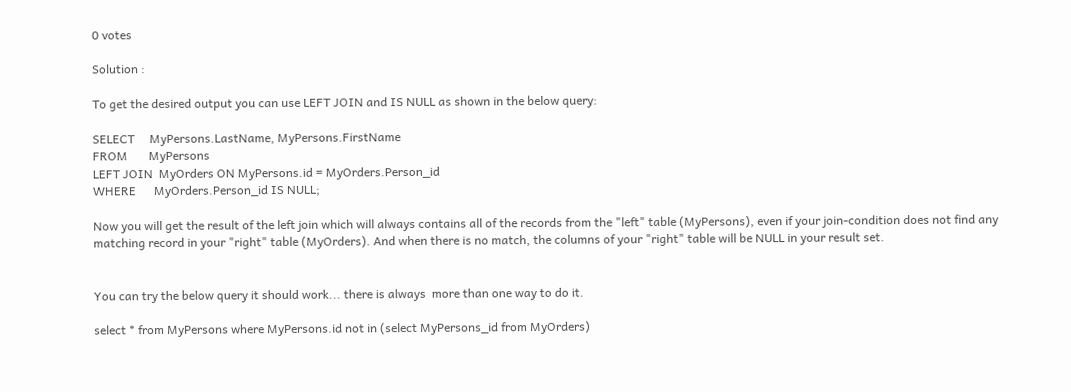0 votes

Solution :

To get the desired output you can use LEFT JOIN and IS NULL as shown in the below query:

SELECT     MyPersons.LastName, MyPersons.FirstName
FROM       MyPersons
LEFT JOIN  MyOrders ON MyPersons.id = MyOrders.Person_id
WHERE      MyOrders.Person_id IS NULL;

Now you will get the result of the left join which will always contains all of the records from the "left" table (MyPersons), even if your join-condition does not find any matching record in your "right" table (MyOrders). And when there is no match, the columns of your "right" table will be NULL in your result set.


You can try the below query it should work... there is always  more than one way to do it.

select * from MyPersons where MyPersons.id not in (select MyPersons_id from MyOrders)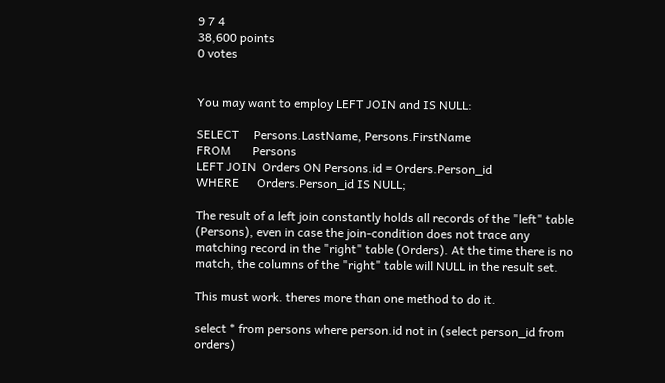9 7 4
38,600 points
0 votes


You may want to employ LEFT JOIN and IS NULL:

SELECT     Persons.LastName, Persons.FirstName
FROM       Persons
LEFT JOIN  Orders ON Persons.id = Orders.Person_id
WHERE      Orders.Person_id IS NULL;

The result of a left join constantly holds all records of the "left" table (Persons), even in case the join-condition does not trace any matching record in the "right" table (Orders). At the time there is no match, the columns of the "right" table will NULL in the result set.

This must work. theres more than one method to do it.

select * from persons where person.id not in (select person_id from orders)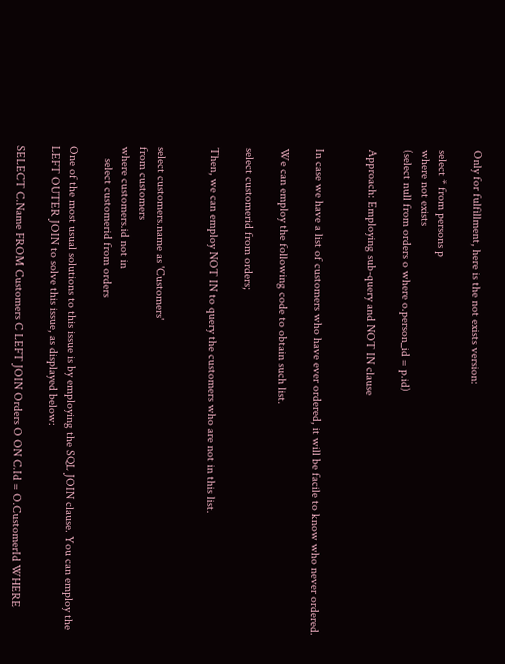Only for fulfillment, here is the not exists version:

select * from persons p
where not exists
(select null from orders o where o.person_id = p.id)

Approach: Employing sub-query and NOT IN clause


In case we have a list of customers who have ever ordered, it will be facile to know who never ordered.

We can employ the following code to obtain such list.

select customerid from orders;

Then, we can employ NOT IN to query the customers who are not in this list.


select customers.name as 'Customers'
from customers
where customers.id not in
    select customerid from orders

One of the most usual solutions to this issue is by employing the SQL JOIN clause. You can employ the LEFT OUTER JOIN to solve this issue, as displayed below:

SELECT C.Name FROM Customers C LEFT JOIN Orders O ON C.Id = O.CustomerId WHERE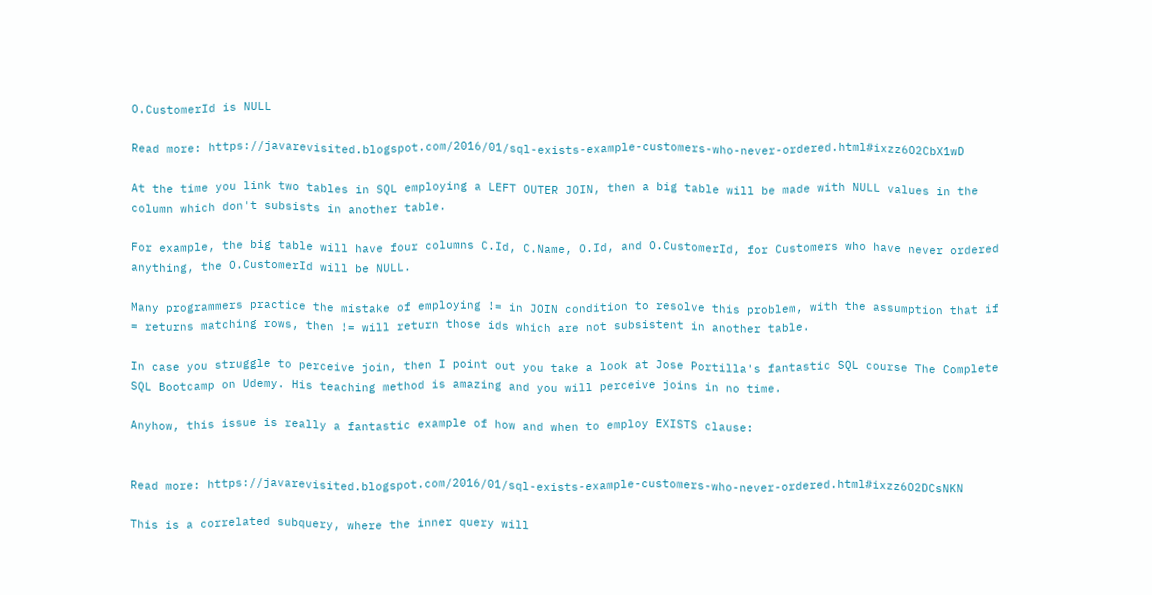O.CustomerId is NULL

Read more: https://javarevisited.blogspot.com/2016/01/sql-exists-example-customers-who-never-ordered.html#ixzz6O2CbX1wD

At the time you link two tables in SQL employing a LEFT OUTER JOIN, then a big table will be made with NULL values in the column which don't subsists in another table.

For example, the big table will have four columns C.Id, C.Name, O.Id, and O.CustomerId, for Customers who have never ordered anything, the O.CustomerId will be NULL.

Many programmers practice the mistake of employing != in JOIN condition to resolve this problem, with the assumption that if = returns matching rows, then != will return those ids which are not subsistent in another table.

In case you struggle to perceive join, then I point out you take a look at Jose Portilla's fantastic SQL course The Complete SQL Bootcamp on Udemy. His teaching method is amazing and you will perceive joins in no time.

Anyhow, this issue is really a fantastic example of how and when to employ EXISTS clause:


Read more: https://javarevisited.blogspot.com/2016/01/sql-exists-example-customers-who-never-ordered.html#ixzz6O2DCsNKN

This is a correlated subquery, where the inner query will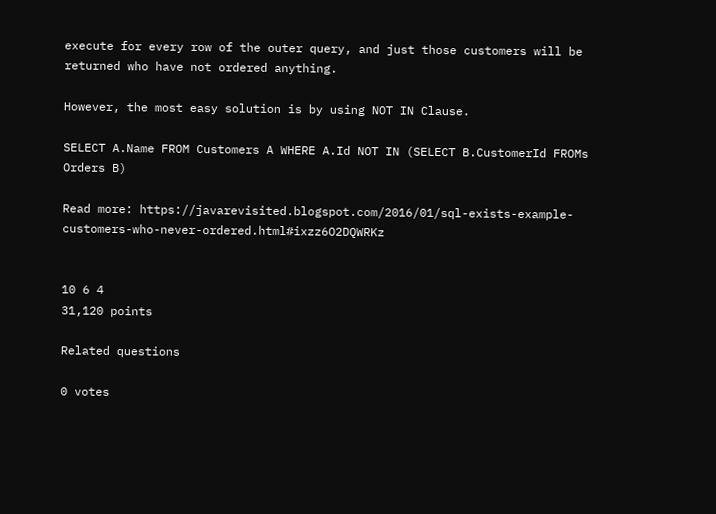execute for every row of the outer query, and just those customers will be returned who have not ordered anything.

However, the most easy solution is by using NOT IN Clause.

SELECT A.Name FROM Customers A WHERE A.Id NOT IN (SELECT B.CustomerId FROMs Orders B)

Read more: https://javarevisited.blogspot.com/2016/01/sql-exists-example-customers-who-never-ordered.html#ixzz6O2DQWRKz


10 6 4
31,120 points

Related questions

0 votes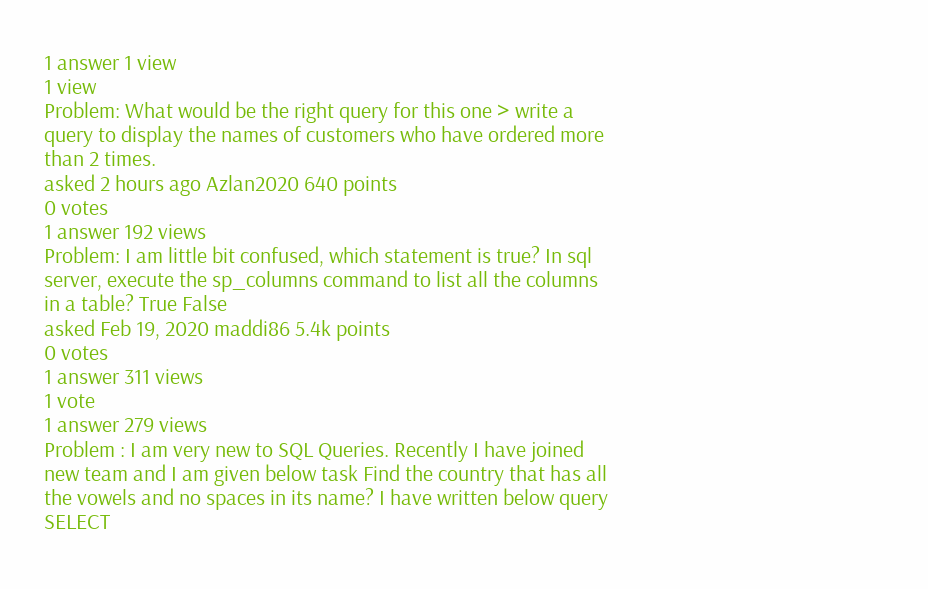1 answer 1 view
1 view
Problem: What would be the right query for this one > write a query to display the names of customers who have ordered more than 2 times.
asked 2 hours ago Azlan2020 640 points
0 votes
1 answer 192 views
Problem: I am little bit confused, which statement is true? In sql server, execute the sp_columns command to list all the columns in a table? True False
asked Feb 19, 2020 maddi86 5.4k points
0 votes
1 answer 311 views
1 vote
1 answer 279 views
Problem : I am very new to SQL Queries. Recently I have joined new team and I am given below task Find the country that has all the vowels and no spaces in its name? I have written below query SELECT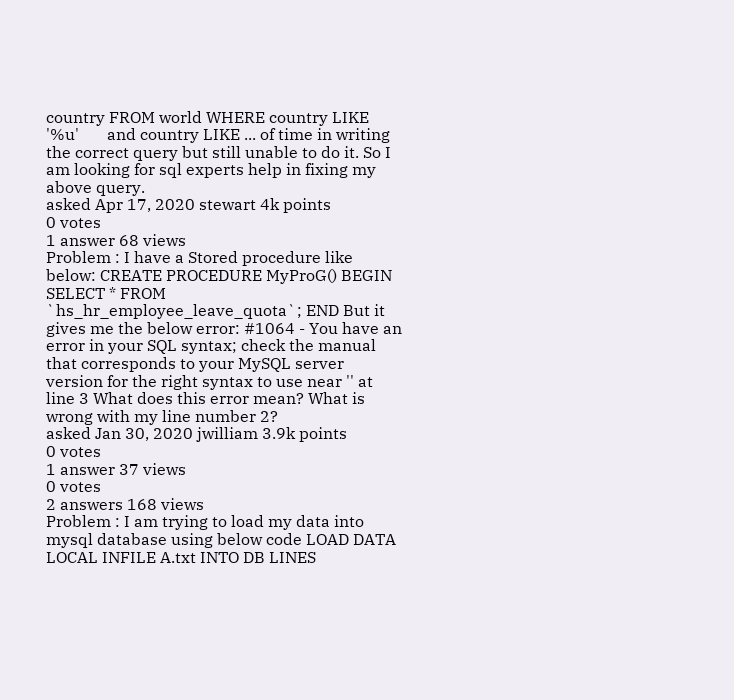country FROM world WHERE country LIKE '%u'       and country LIKE ... of time in writing the correct query but still unable to do it. So I am looking for sql experts help in fixing my above query.
asked Apr 17, 2020 stewart 4k points
0 votes
1 answer 68 views
Problem : I have a Stored procedure like below: CREATE PROCEDURE MyProG() BEGIN SELECT * FROM `hs_hr_employee_leave_quota`; END But it gives me the below error: #1064 - You have an error in your SQL syntax; check the manual that corresponds to your MySQL server version for the right syntax to use near '' at line 3 What does this error mean? What is wrong with my line number 2?
asked Jan 30, 2020 jwilliam 3.9k points
0 votes
1 answer 37 views
0 votes
2 answers 168 views
Problem : I am trying to load my data into mysql database using below code LOAD DATA LOCAL INFILE A.txt INTO DB LINES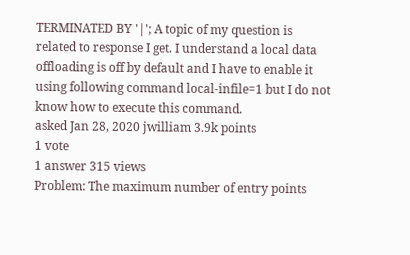TERMINATED BY '|'; A topic of my question is related to response I get. I understand a local data offloading is off by default and I have to enable it using following command local-infile=1 but I do not know how to execute this command.
asked Jan 28, 2020 jwilliam 3.9k points
1 vote
1 answer 315 views
Problem: The maximum number of entry points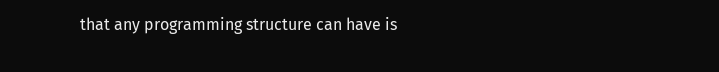that any programming structure can have is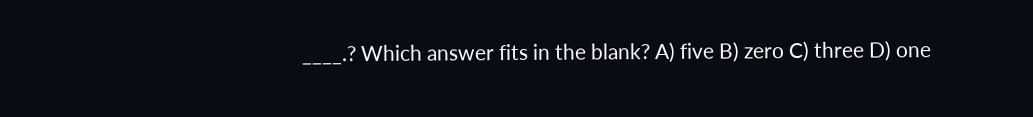____.? Which answer fits in the blank? A) five B) zero C) three D) one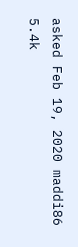asked Feb 19, 2020 maddi86 5.4k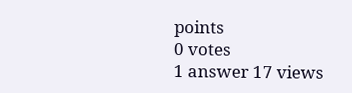points
0 votes
1 answer 17 views